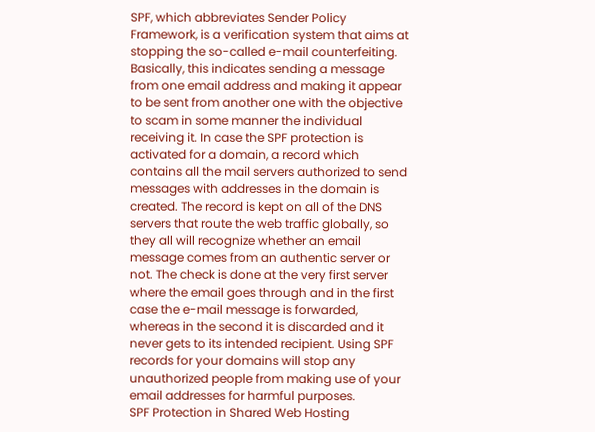SPF, which abbreviates Sender Policy Framework, is a verification system that aims at stopping the so-called e-mail counterfeiting. Basically, this indicates sending a message from one email address and making it appear to be sent from another one with the objective to scam in some manner the individual receiving it. In case the SPF protection is activated for a domain, a record which contains all the mail servers authorized to send messages with addresses in the domain is created. The record is kept on all of the DNS servers that route the web traffic globally, so they all will recognize whether an email message comes from an authentic server or not. The check is done at the very first server where the email goes through and in the first case the e-mail message is forwarded, whereas in the second it is discarded and it never gets to its intended recipient. Using SPF records for your domains will stop any unauthorized people from making use of your email addresses for harmful purposes.
SPF Protection in Shared Web Hosting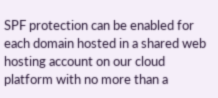SPF protection can be enabled for each domain hosted in a shared web hosting account on our cloud platform with no more than a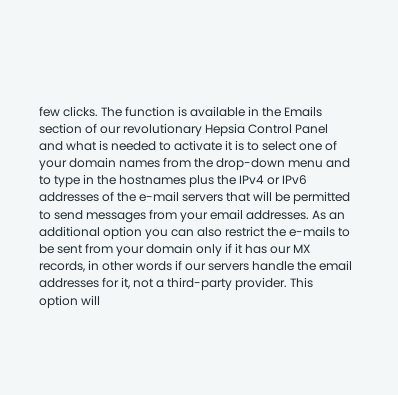few clicks. The function is available in the Emails section of our revolutionary Hepsia Control Panel and what is needed to activate it is to select one of your domain names from the drop-down menu and to type in the hostnames plus the IPv4 or IPv6 addresses of the e-mail servers that will be permitted to send messages from your email addresses. As an additional option you can also restrict the e-mails to be sent from your domain only if it has our MX records, in other words if our servers handle the email addresses for it, not a third-party provider. This option will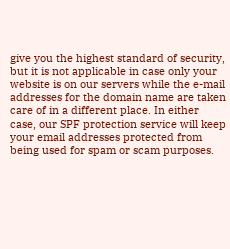give you the highest standard of security, but it is not applicable in case only your website is on our servers while the e-mail addresses for the domain name are taken care of in a different place. In either case, our SPF protection service will keep your email addresses protected from being used for spam or scam purposes.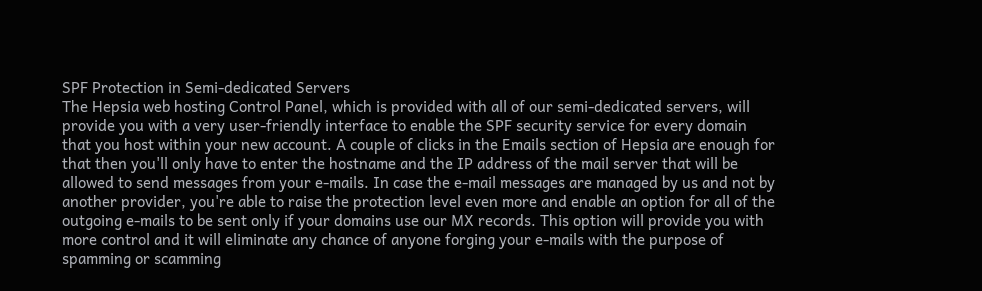SPF Protection in Semi-dedicated Servers
The Hepsia web hosting Control Panel, which is provided with all of our semi-dedicated servers, will provide you with a very user-friendly interface to enable the SPF security service for every domain that you host within your new account. A couple of clicks in the Emails section of Hepsia are enough for that then you'll only have to enter the hostname and the IP address of the mail server that will be allowed to send messages from your e-mails. In case the e-mail messages are managed by us and not by another provider, you're able to raise the protection level even more and enable an option for all of the outgoing e-mails to be sent only if your domains use our MX records. This option will provide you with more control and it will eliminate any chance of anyone forging your e-mails with the purpose of spamming or scamming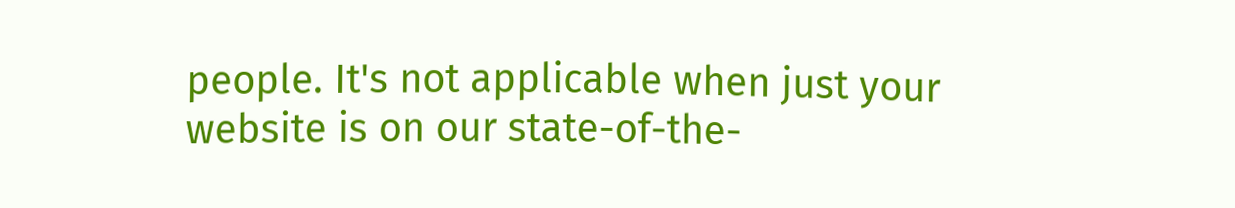people. It's not applicable when just your website is on our state-of-the-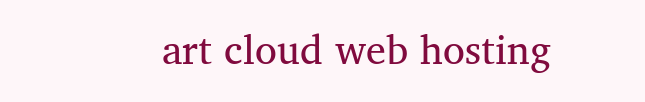art cloud web hosting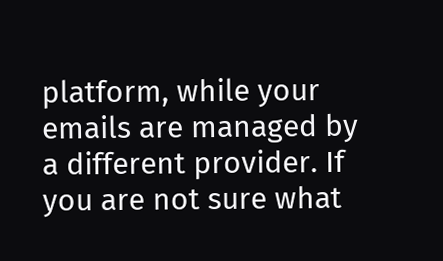platform, while your emails are managed by a different provider. If you are not sure what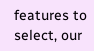features to select, our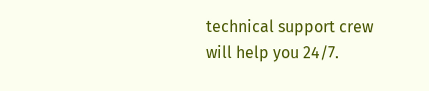technical support crew will help you 24/7.